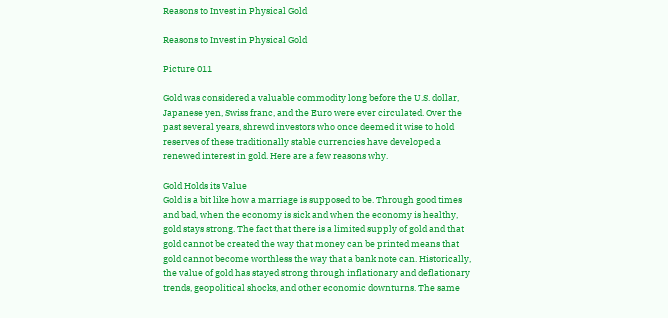Reasons to Invest in Physical Gold

Reasons to Invest in Physical Gold

Picture 011

Gold was considered a valuable commodity long before the U.S. dollar, Japanese yen, Swiss franc, and the Euro were ever circulated. Over the past several years, shrewd investors who once deemed it wise to hold reserves of these traditionally stable currencies have developed a renewed interest in gold. Here are a few reasons why.

Gold Holds its Value
Gold is a bit like how a marriage is supposed to be. Through good times and bad, when the economy is sick and when the economy is healthy, gold stays strong. The fact that there is a limited supply of gold and that gold cannot be created the way that money can be printed means that gold cannot become worthless the way that a bank note can. Historically, the value of gold has stayed strong through inflationary and deflationary trends, geopolitical shocks, and other economic downturns. The same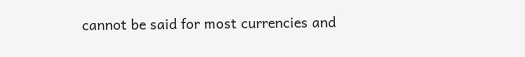cannot be said for most currencies and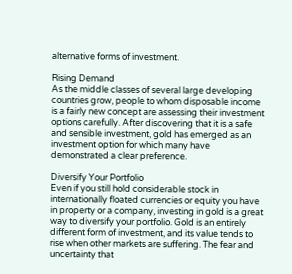alternative forms of investment.

Rising Demand
As the middle classes of several large developing countries grow, people to whom disposable income is a fairly new concept are assessing their investment options carefully. After discovering that it is a safe and sensible investment, gold has emerged as an investment option for which many have demonstrated a clear preference.

Diversify Your Portfolio
Even if you still hold considerable stock in internationally floated currencies or equity you have in property or a company, investing in gold is a great way to diversify your portfolio. Gold is an entirely different form of investment, and its value tends to rise when other markets are suffering. The fear and uncertainty that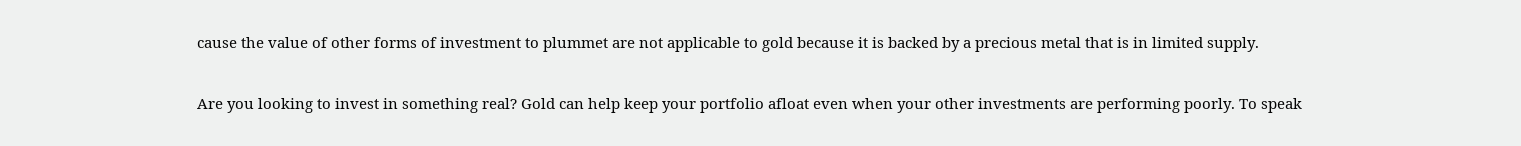cause the value of other forms of investment to plummet are not applicable to gold because it is backed by a precious metal that is in limited supply.

Are you looking to invest in something real? Gold can help keep your portfolio afloat even when your other investments are performing poorly. To speak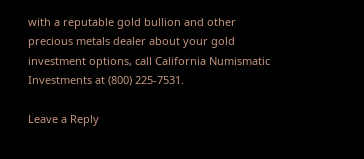with a reputable gold bullion and other precious metals dealer about your gold investment options, call California Numismatic Investments at (800) 225-7531.

Leave a Reply